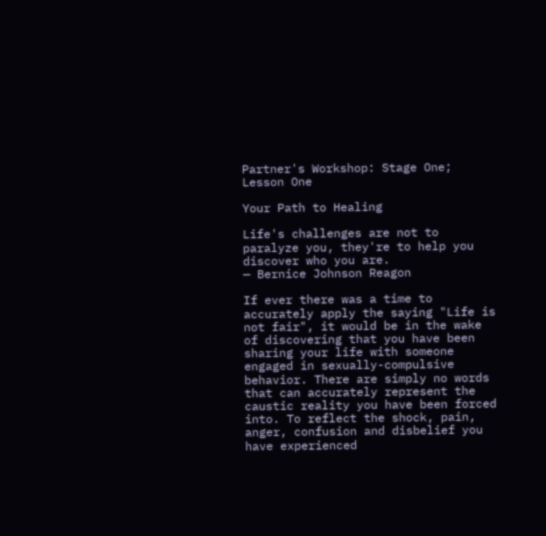Partner's Workshop: Stage One; Lesson One

Your Path to Healing

Life's challenges are not to paralyze you, they're to help you discover who you are.
— Bernice Johnson Reagon

If ever there was a time to accurately apply the saying "Life is not fair", it would be in the wake of discovering that you have been sharing your life with someone engaged in sexually-compulsive behavior. There are simply no words that can accurately represent the caustic reality you have been forced into. To reflect the shock, pain, anger, confusion and disbelief you have experienced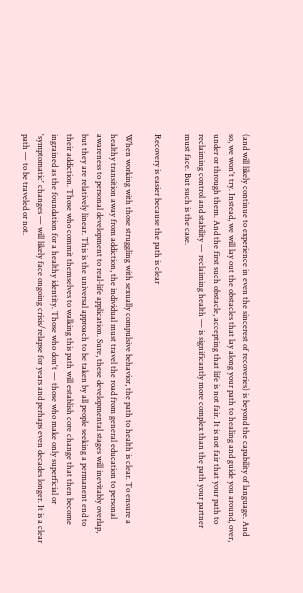(and will likely continue to experience in even the sincerest of recoveries) is beyond the capability of language. And so, we won't try. Instead, we will lay out the obstacles that lay along your path to healing and guide you around, over, under or through them. And the first such obstacle, accepting that life is not fair. It is not fair that your path to reclaiming control and stability — reclaiming health — is significantly more complex than the path your partner must face. But such is the case.

Recovery is easier because the path is clear

When working with those struggling with sexually compulsive behavior, the path to health is clear. To ensure a healthy transition away from addiction, the individual must travel the road from general education to personal awareness to personal development to real-life application. Sure, these developmental stages will inevitably overlap, but they are relatively linear. This is the universal approach to be taken by all people seeking a permanent end to their addiction. Those who commit themselves to walking this path will establish core change that then become ingrained as the foundation for a healthy identity. Those who don't — those who make only superficial or 'symptomatic' changes — will likely face ongoing crisis/relapse for years and perhaps even decades longer. It is a clear path — to be traveled or not.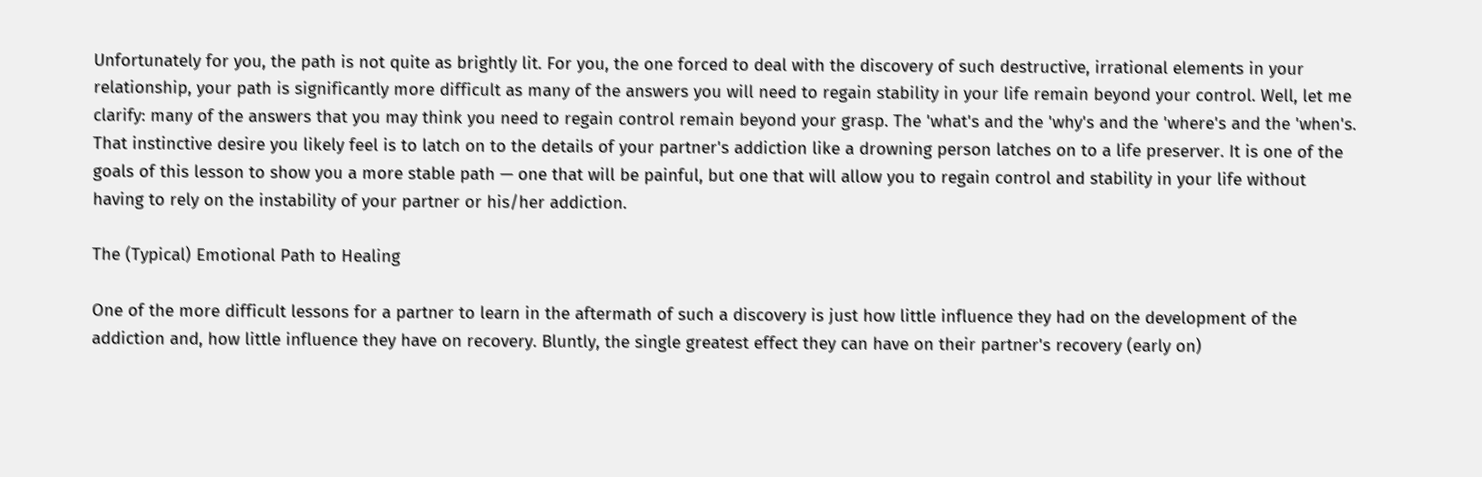Unfortunately for you, the path is not quite as brightly lit. For you, the one forced to deal with the discovery of such destructive, irrational elements in your relationship, your path is significantly more difficult as many of the answers you will need to regain stability in your life remain beyond your control. Well, let me clarify: many of the answers that you may think you need to regain control remain beyond your grasp. The 'what's and the 'why's and the 'where's and the 'when's. That instinctive desire you likely feel is to latch on to the details of your partner's addiction like a drowning person latches on to a life preserver. It is one of the goals of this lesson to show you a more stable path — one that will be painful, but one that will allow you to regain control and stability in your life without having to rely on the instability of your partner or his/her addiction.

The (Typical) Emotional Path to Healing

One of the more difficult lessons for a partner to learn in the aftermath of such a discovery is just how little influence they had on the development of the addiction and, how little influence they have on recovery. Bluntly, the single greatest effect they can have on their partner's recovery (early on)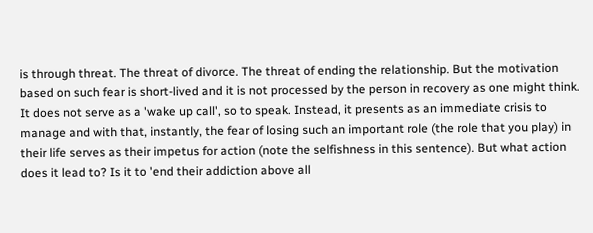is through threat. The threat of divorce. The threat of ending the relationship. But the motivation based on such fear is short-lived and it is not processed by the person in recovery as one might think. It does not serve as a 'wake up call', so to speak. Instead, it presents as an immediate crisis to manage and with that, instantly, the fear of losing such an important role (the role that you play) in their life serves as their impetus for action (note the selfishness in this sentence). But what action does it lead to? Is it to 'end their addiction above all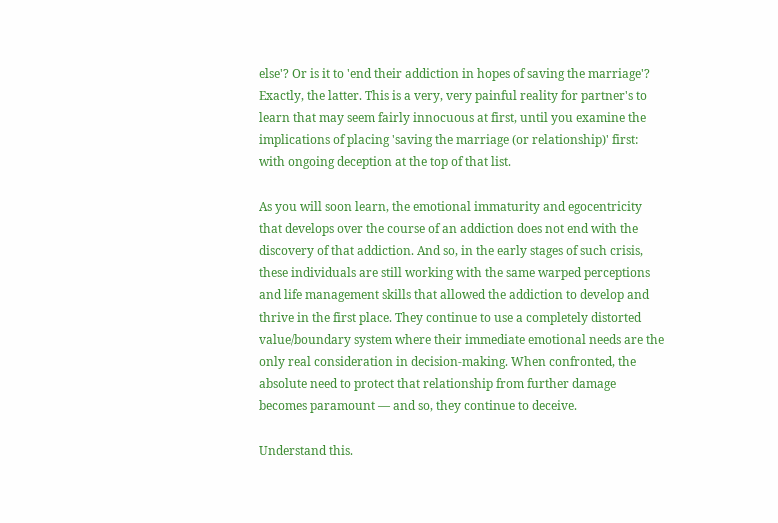else'? Or is it to 'end their addiction in hopes of saving the marriage'?  Exactly, the latter. This is a very, very painful reality for partner's to learn that may seem fairly innocuous at first, until you examine the implications of placing 'saving the marriage (or relationship)' first: with ongoing deception at the top of that list.

As you will soon learn, the emotional immaturity and egocentricity that develops over the course of an addiction does not end with the discovery of that addiction. And so, in the early stages of such crisis, these individuals are still working with the same warped perceptions and life management skills that allowed the addiction to develop and thrive in the first place. They continue to use a completely distorted value/boundary system where their immediate emotional needs are the only real consideration in decision-making. When confronted, the absolute need to protect that relationship from further damage becomes paramount — and so, they continue to deceive.

Understand this.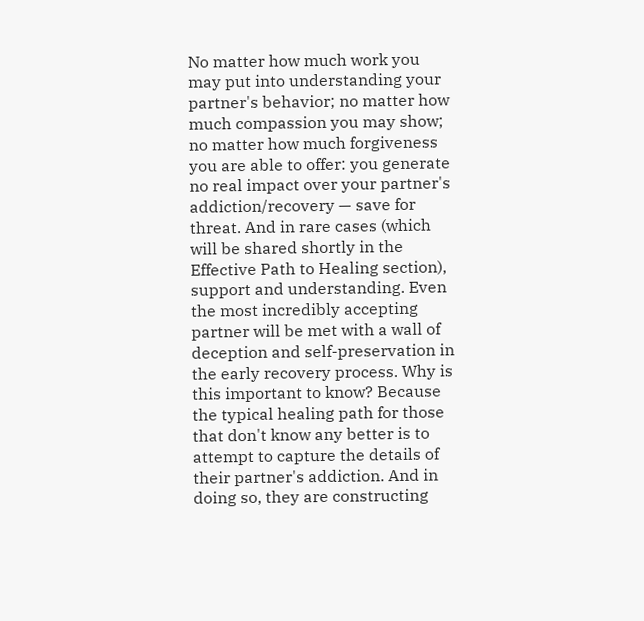No matter how much work you may put into understanding your partner's behavior; no matter how much compassion you may show; no matter how much forgiveness you are able to offer: you generate no real impact over your partner's addiction/recovery — save for threat. And in rare cases (which will be shared shortly in the Effective Path to Healing section), support and understanding. Even the most incredibly accepting partner will be met with a wall of deception and self-preservation in the early recovery process. Why is this important to know? Because the typical healing path for those that don't know any better is to attempt to capture the details of their partner's addiction. And in doing so, they are constructing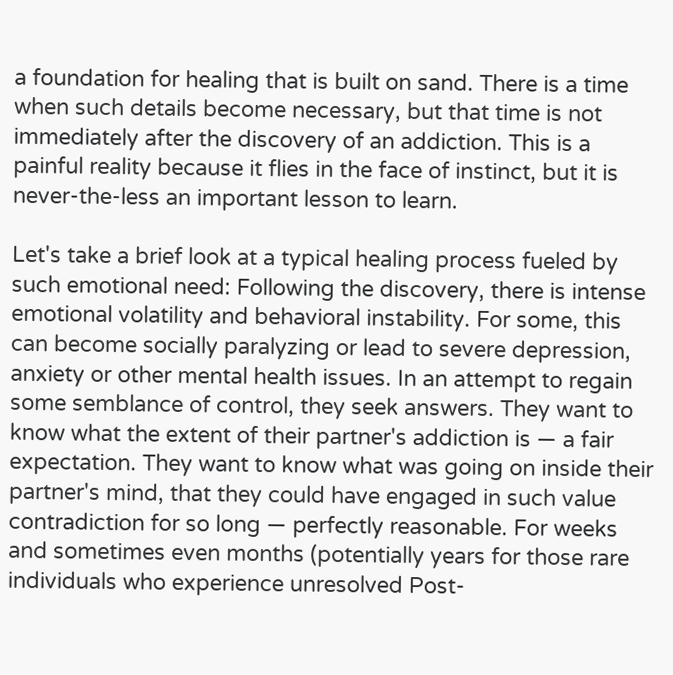a foundation for healing that is built on sand. There is a time when such details become necessary, but that time is not immediately after the discovery of an addiction. This is a painful reality because it flies in the face of instinct, but it is never-the-less an important lesson to learn.

Let's take a brief look at a typical healing process fueled by such emotional need: Following the discovery, there is intense emotional volatility and behavioral instability. For some, this can become socially paralyzing or lead to severe depression, anxiety or other mental health issues. In an attempt to regain some semblance of control, they seek answers. They want to know what the extent of their partner's addiction is — a fair expectation. They want to know what was going on inside their partner's mind, that they could have engaged in such value contradiction for so long — perfectly reasonable. For weeks and sometimes even months (potentially years for those rare individuals who experience unresolved Post-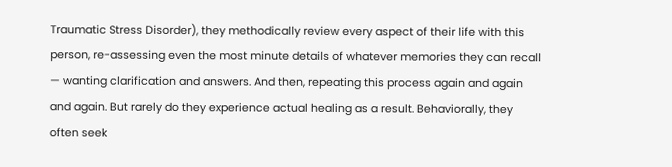Traumatic Stress Disorder), they methodically review every aspect of their life with this person, re-assessing even the most minute details of whatever memories they can recall — wanting clarification and answers. And then, repeating this process again and again and again. But rarely do they experience actual healing as a result. Behaviorally, they often seek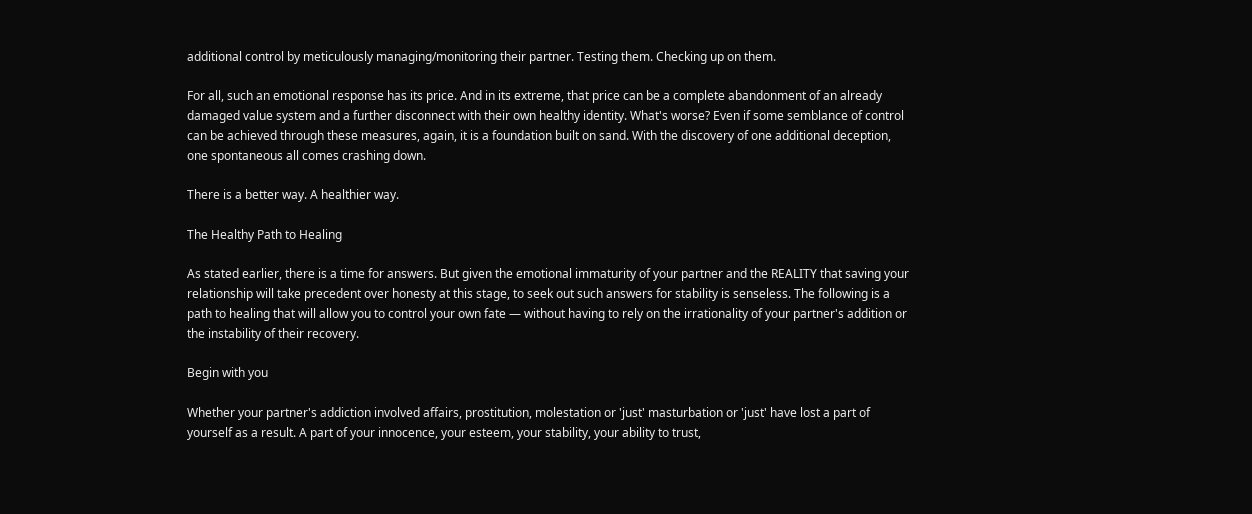additional control by meticulously managing/monitoring their partner. Testing them. Checking up on them.

For all, such an emotional response has its price. And in its extreme, that price can be a complete abandonment of an already damaged value system and a further disconnect with their own healthy identity. What's worse? Even if some semblance of control can be achieved through these measures, again, it is a foundation built on sand. With the discovery of one additional deception, one spontaneous all comes crashing down.

There is a better way. A healthier way.

The Healthy Path to Healing

As stated earlier, there is a time for answers. But given the emotional immaturity of your partner and the REALITY that saving your relationship will take precedent over honesty at this stage, to seek out such answers for stability is senseless. The following is a path to healing that will allow you to control your own fate — without having to rely on the irrationality of your partner's addition or the instability of their recovery.

Begin with you

Whether your partner's addiction involved affairs, prostitution, molestation or 'just' masturbation or 'just' have lost a part of yourself as a result. A part of your innocence, your esteem, your stability, your ability to trust,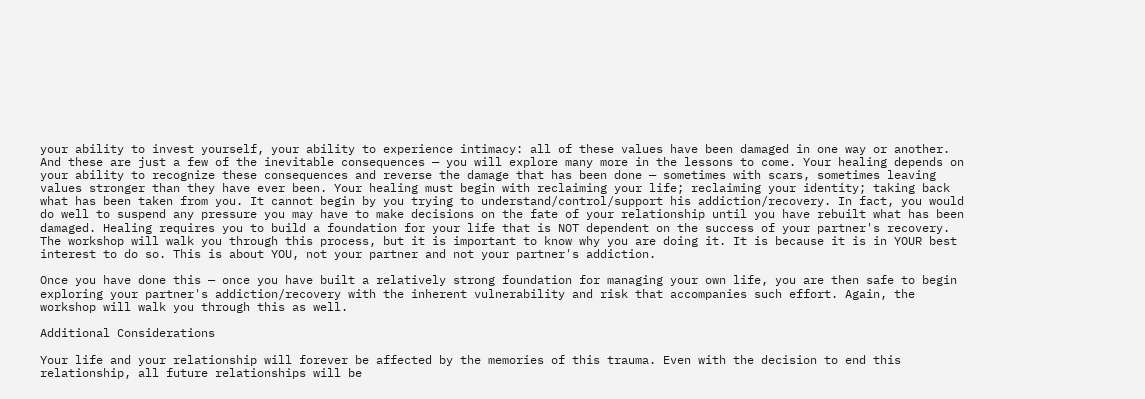your ability to invest yourself, your ability to experience intimacy: all of these values have been damaged in one way or another. And these are just a few of the inevitable consequences — you will explore many more in the lessons to come. Your healing depends on your ability to recognize these consequences and reverse the damage that has been done — sometimes with scars, sometimes leaving values stronger than they have ever been. Your healing must begin with reclaiming your life; reclaiming your identity; taking back what has been taken from you. It cannot begin by you trying to understand/control/support his addiction/recovery. In fact, you would do well to suspend any pressure you may have to make decisions on the fate of your relationship until you have rebuilt what has been damaged. Healing requires you to build a foundation for your life that is NOT dependent on the success of your partner's recovery. The workshop will walk you through this process, but it is important to know why you are doing it. It is because it is in YOUR best interest to do so. This is about YOU, not your partner and not your partner's addiction.

Once you have done this — once you have built a relatively strong foundation for managing your own life, you are then safe to begin exploring your partner's addiction/recovery with the inherent vulnerability and risk that accompanies such effort. Again, the workshop will walk you through this as well.

Additional Considerations

Your life and your relationship will forever be affected by the memories of this trauma. Even with the decision to end this relationship, all future relationships will be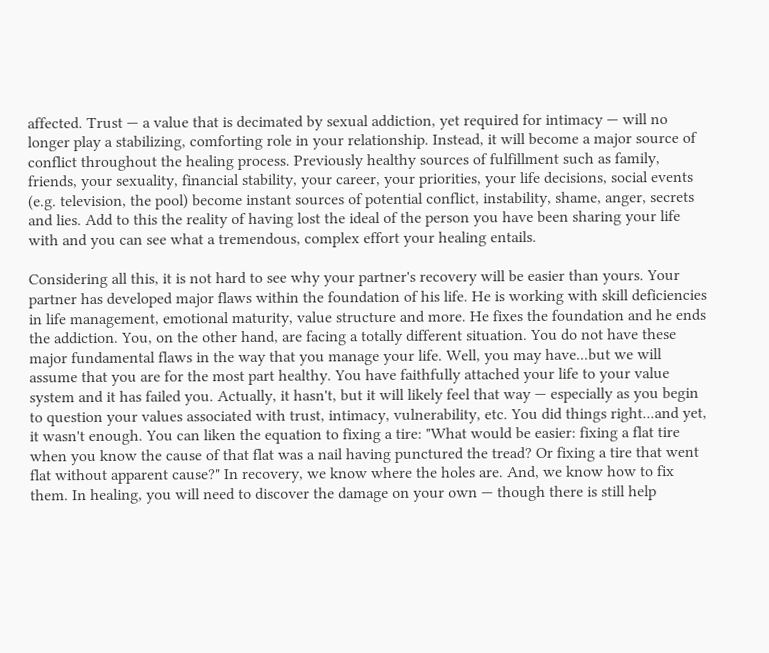affected. Trust — a value that is decimated by sexual addiction, yet required for intimacy — will no longer play a stabilizing, comforting role in your relationship. Instead, it will become a major source of conflict throughout the healing process. Previously healthy sources of fulfillment such as family, friends, your sexuality, financial stability, your career, your priorities, your life decisions, social events (e.g. television, the pool) become instant sources of potential conflict, instability, shame, anger, secrets and lies. Add to this the reality of having lost the ideal of the person you have been sharing your life with and you can see what a tremendous, complex effort your healing entails.

Considering all this, it is not hard to see why your partner's recovery will be easier than yours. Your partner has developed major flaws within the foundation of his life. He is working with skill deficiencies in life management, emotional maturity, value structure and more. He fixes the foundation and he ends the addiction. You, on the other hand, are facing a totally different situation. You do not have these major fundamental flaws in the way that you manage your life. Well, you may have...but we will assume that you are for the most part healthy. You have faithfully attached your life to your value system and it has failed you. Actually, it hasn't, but it will likely feel that way — especially as you begin to question your values associated with trust, intimacy, vulnerability, etc. You did things right...and yet, it wasn't enough. You can liken the equation to fixing a tire: "What would be easier: fixing a flat tire when you know the cause of that flat was a nail having punctured the tread? Or fixing a tire that went flat without apparent cause?" In recovery, we know where the holes are. And, we know how to fix them. In healing, you will need to discover the damage on your own — though there is still help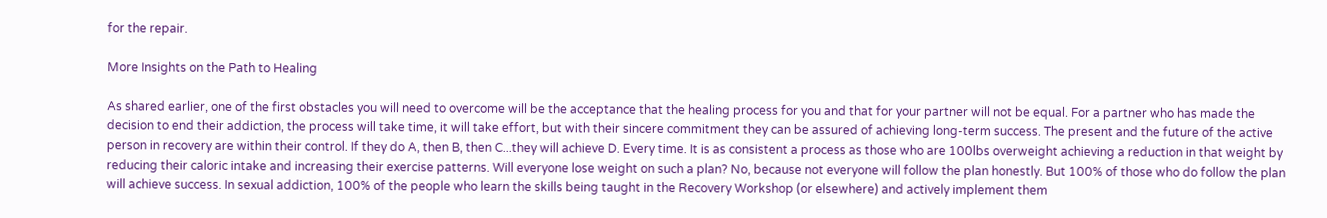for the repair.

More Insights on the Path to Healing

As shared earlier, one of the first obstacles you will need to overcome will be the acceptance that the healing process for you and that for your partner will not be equal. For a partner who has made the decision to end their addiction, the process will take time, it will take effort, but with their sincere commitment they can be assured of achieving long-term success. The present and the future of the active person in recovery are within their control. If they do A, then B, then C...they will achieve D. Every time. It is as consistent a process as those who are 100lbs overweight achieving a reduction in that weight by reducing their caloric intake and increasing their exercise patterns. Will everyone lose weight on such a plan? No, because not everyone will follow the plan honestly. But 100% of those who do follow the plan will achieve success. In sexual addiction, 100% of the people who learn the skills being taught in the Recovery Workshop (or elsewhere) and actively implement them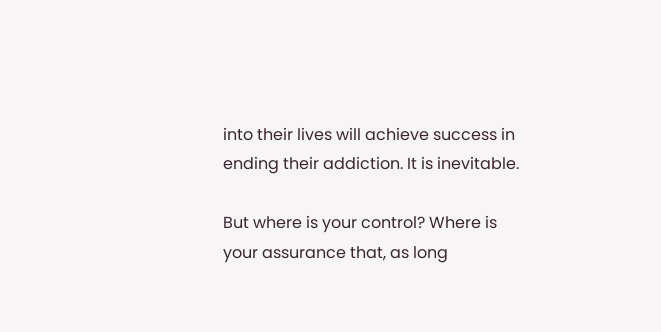into their lives will achieve success in ending their addiction. It is inevitable.

But where is your control? Where is your assurance that, as long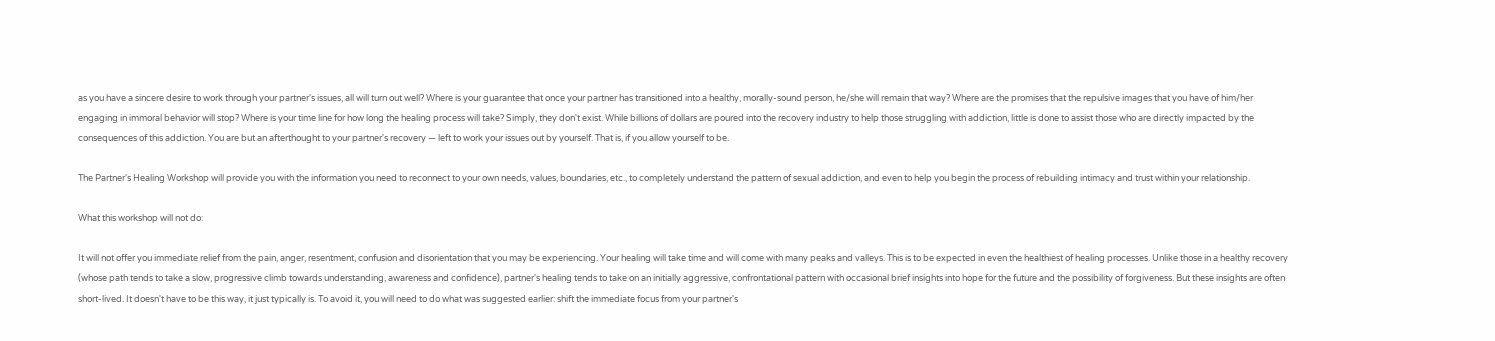as you have a sincere desire to work through your partner's issues, all will turn out well? Where is your guarantee that once your partner has transitioned into a healthy, morally-sound person, he/she will remain that way? Where are the promises that the repulsive images that you have of him/her engaging in immoral behavior will stop? Where is your time line for how long the healing process will take? Simply, they don't exist. While billions of dollars are poured into the recovery industry to help those struggling with addiction, little is done to assist those who are directly impacted by the consequences of this addiction. You are but an afterthought to your partner's recovery — left to work your issues out by yourself. That is, if you allow yourself to be.

The Partner's Healing Workshop will provide you with the information you need to reconnect to your own needs, values, boundaries, etc., to completely understand the pattern of sexual addiction, and even to help you begin the process of rebuilding intimacy and trust within your relationship.

What this workshop will not do:

It will not offer you immediate relief from the pain, anger, resentment, confusion and disorientation that you may be experiencing. Your healing will take time and will come with many peaks and valleys. This is to be expected in even the healthiest of healing processes. Unlike those in a healthy recovery (whose path tends to take a slow, progressive climb towards understanding, awareness and confidence), partner's healing tends to take on an initially aggressive, confrontational pattern with occasional brief insights into hope for the future and the possibility of forgiveness. But these insights are often short-lived. It doesn't have to be this way, it just typically is. To avoid it, you will need to do what was suggested earlier: shift the immediate focus from your partner's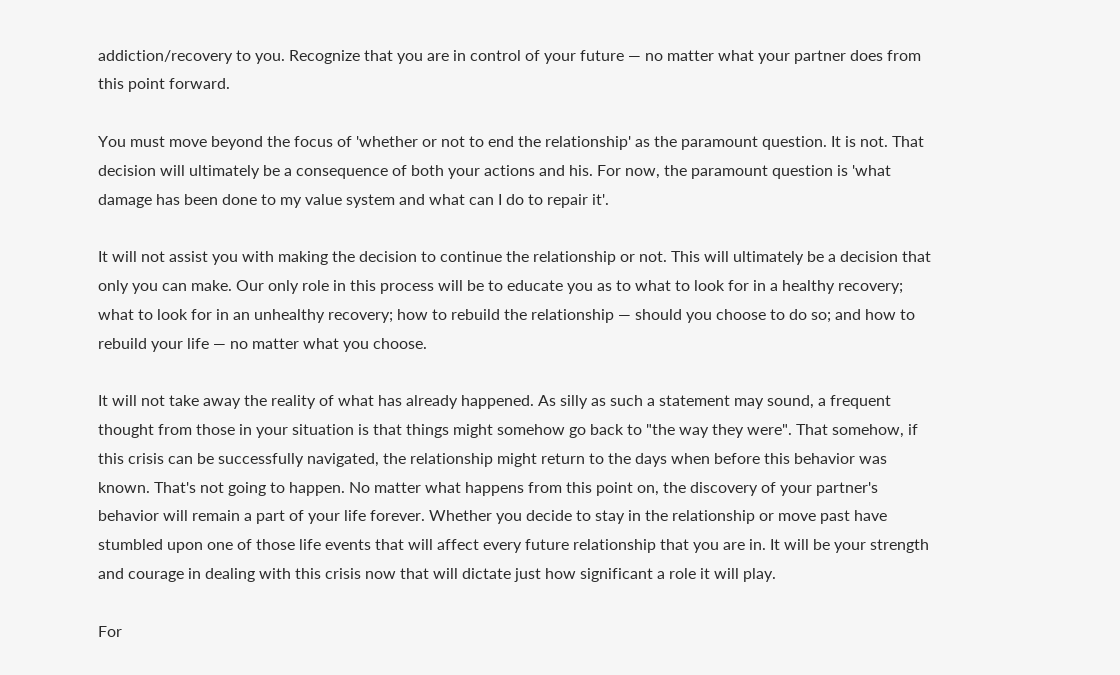addiction/recovery to you. Recognize that you are in control of your future — no matter what your partner does from this point forward.

You must move beyond the focus of 'whether or not to end the relationship' as the paramount question. It is not. That decision will ultimately be a consequence of both your actions and his. For now, the paramount question is 'what damage has been done to my value system and what can I do to repair it'.

It will not assist you with making the decision to continue the relationship or not. This will ultimately be a decision that only you can make. Our only role in this process will be to educate you as to what to look for in a healthy recovery; what to look for in an unhealthy recovery; how to rebuild the relationship — should you choose to do so; and how to rebuild your life — no matter what you choose.

It will not take away the reality of what has already happened. As silly as such a statement may sound, a frequent thought from those in your situation is that things might somehow go back to "the way they were". That somehow, if this crisis can be successfully navigated, the relationship might return to the days when before this behavior was known. That's not going to happen. No matter what happens from this point on, the discovery of your partner's behavior will remain a part of your life forever. Whether you decide to stay in the relationship or move past have stumbled upon one of those life events that will affect every future relationship that you are in. It will be your strength and courage in dealing with this crisis now that will dictate just how significant a role it will play.

For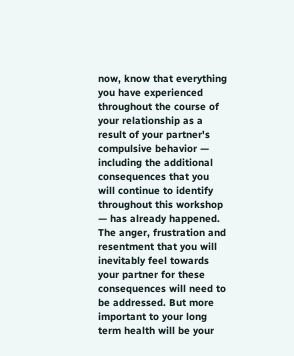now, know that everything you have experienced throughout the course of your relationship as a result of your partner's compulsive behavior — including the additional consequences that you will continue to identify throughout this workshop — has already happened. The anger, frustration and resentment that you will inevitably feel towards your partner for these consequences will need to be addressed. But more important to your long term health will be your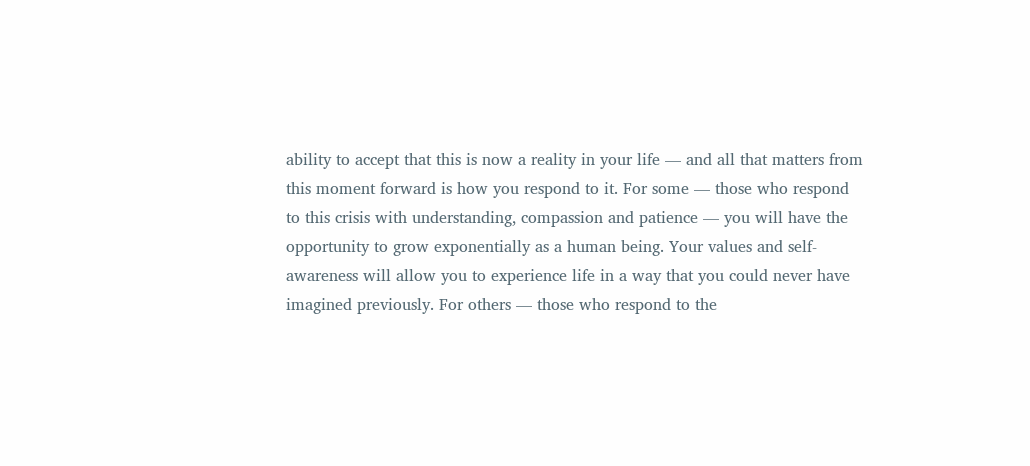ability to accept that this is now a reality in your life — and all that matters from this moment forward is how you respond to it. For some — those who respond to this crisis with understanding, compassion and patience — you will have the opportunity to grow exponentially as a human being. Your values and self-awareness will allow you to experience life in a way that you could never have imagined previously. For others — those who respond to the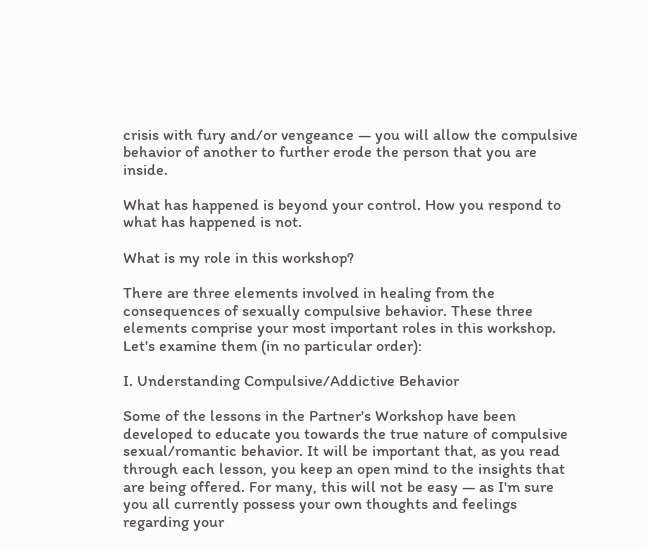crisis with fury and/or vengeance — you will allow the compulsive behavior of another to further erode the person that you are inside.

What has happened is beyond your control. How you respond to what has happened is not.

What is my role in this workshop?

There are three elements involved in healing from the consequences of sexually compulsive behavior. These three elements comprise your most important roles in this workshop. Let's examine them (in no particular order):

I. Understanding Compulsive/Addictive Behavior

Some of the lessons in the Partner's Workshop have been developed to educate you towards the true nature of compulsive sexual/romantic behavior. It will be important that, as you read through each lesson, you keep an open mind to the insights that are being offered. For many, this will not be easy — as I'm sure you all currently possess your own thoughts and feelings regarding your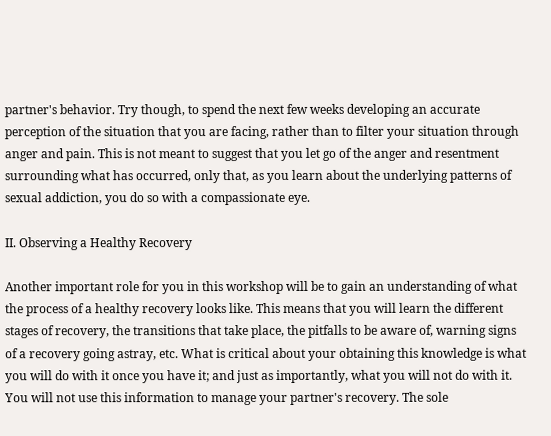partner's behavior. Try though, to spend the next few weeks developing an accurate perception of the situation that you are facing, rather than to filter your situation through anger and pain. This is not meant to suggest that you let go of the anger and resentment surrounding what has occurred, only that, as you learn about the underlying patterns of sexual addiction, you do so with a compassionate eye.

II. Observing a Healthy Recovery

Another important role for you in this workshop will be to gain an understanding of what the process of a healthy recovery looks like. This means that you will learn the different stages of recovery, the transitions that take place, the pitfalls to be aware of, warning signs of a recovery going astray, etc. What is critical about your obtaining this knowledge is what you will do with it once you have it; and just as importantly, what you will not do with it. You will not use this information to manage your partner's recovery. The sole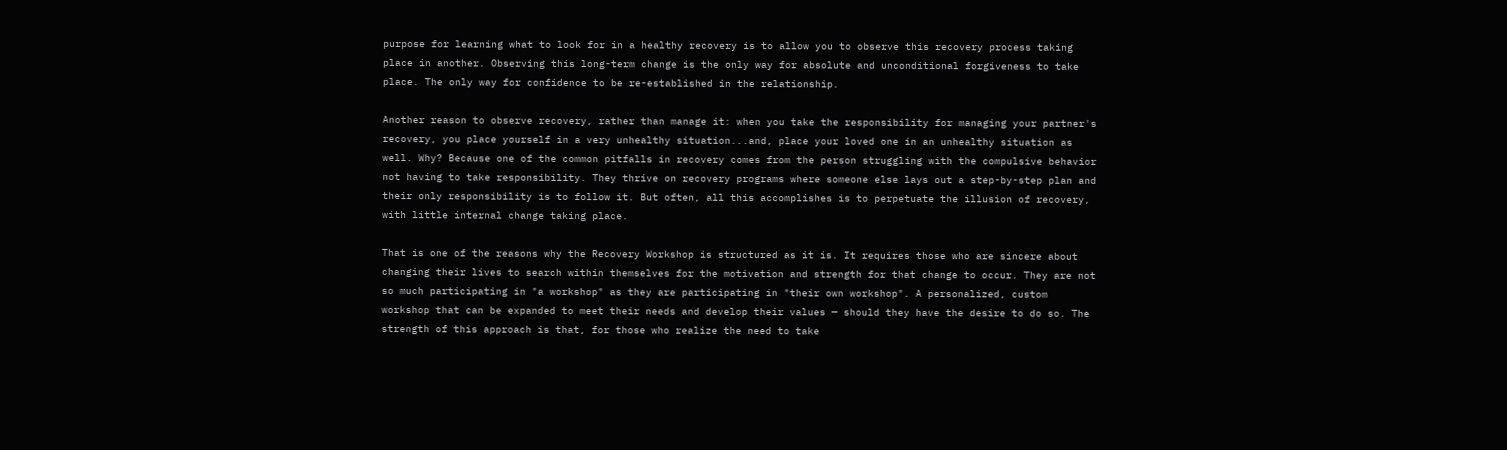purpose for learning what to look for in a healthy recovery is to allow you to observe this recovery process taking place in another. Observing this long-term change is the only way for absolute and unconditional forgiveness to take place. The only way for confidence to be re-established in the relationship.

Another reason to observe recovery, rather than manage it: when you take the responsibility for managing your partner's recovery, you place yourself in a very unhealthy situation...and, place your loved one in an unhealthy situation as well. Why? Because one of the common pitfalls in recovery comes from the person struggling with the compulsive behavior not having to take responsibility. They thrive on recovery programs where someone else lays out a step-by-step plan and their only responsibility is to follow it. But often, all this accomplishes is to perpetuate the illusion of recovery, with little internal change taking place.

That is one of the reasons why the Recovery Workshop is structured as it is. It requires those who are sincere about changing their lives to search within themselves for the motivation and strength for that change to occur. They are not so much participating in "a workshop" as they are participating in "their own workshop". A personalized, custom workshop that can be expanded to meet their needs and develop their values — should they have the desire to do so. The strength of this approach is that, for those who realize the need to take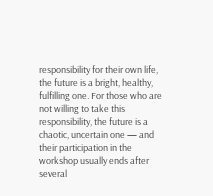responsibility for their own life, the future is a bright, healthy, fulfilling one. For those who are not willing to take this responsibility, the future is a chaotic, uncertain one — and their participation in the workshop usually ends after several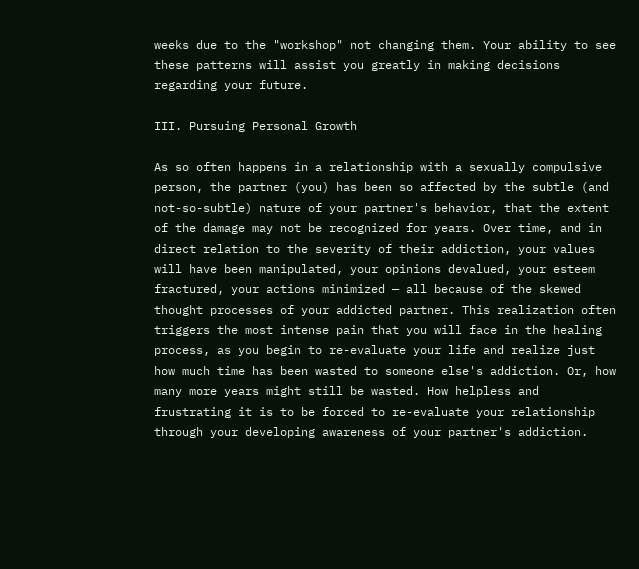weeks due to the "workshop" not changing them. Your ability to see these patterns will assist you greatly in making decisions regarding your future.

III. Pursuing Personal Growth

As so often happens in a relationship with a sexually compulsive person, the partner (you) has been so affected by the subtle (and not-so-subtle) nature of your partner's behavior, that the extent of the damage may not be recognized for years. Over time, and in direct relation to the severity of their addiction, your values will have been manipulated, your opinions devalued, your esteem fractured, your actions minimized — all because of the skewed thought processes of your addicted partner. This realization often triggers the most intense pain that you will face in the healing process, as you begin to re-evaluate your life and realize just how much time has been wasted to someone else's addiction. Or, how many more years might still be wasted. How helpless and frustrating it is to be forced to re-evaluate your relationship through your developing awareness of your partner's addiction.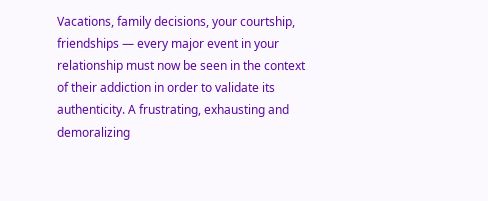Vacations, family decisions, your courtship, friendships — every major event in your relationship must now be seen in the context of their addiction in order to validate its authenticity. A frustrating, exhausting and demoralizing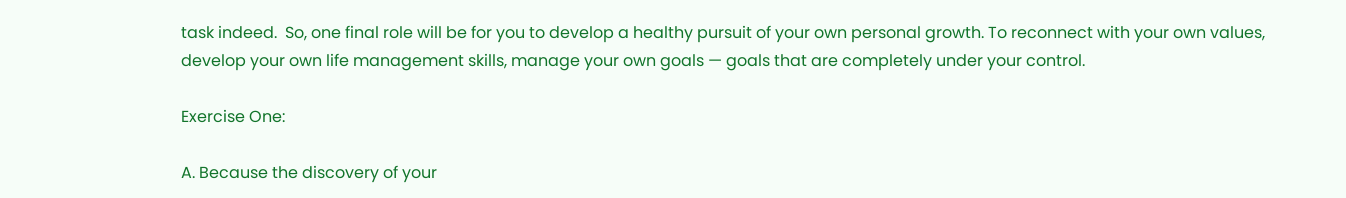task indeed.  So, one final role will be for you to develop a healthy pursuit of your own personal growth. To reconnect with your own values, develop your own life management skills, manage your own goals — goals that are completely under your control.

Exercise One:

A. Because the discovery of your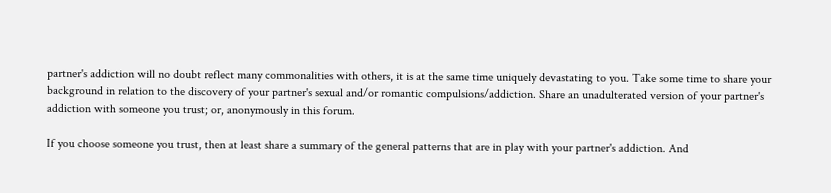partner's addiction will no doubt reflect many commonalities with others, it is at the same time uniquely devastating to you. Take some time to share your background in relation to the discovery of your partner's sexual and/or romantic compulsions/addiction. Share an unadulterated version of your partner's addiction with someone you trust; or, anonymously in this forum.

If you choose someone you trust, then at least share a summary of the general patterns that are in play with your partner's addiction. And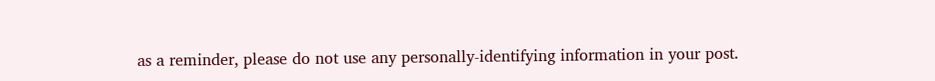as a reminder, please do not use any personally-identifying information in your post.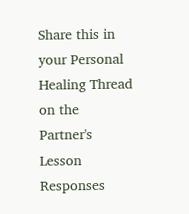Share this in your Personal Healing Thread on the Partner's Lesson Responses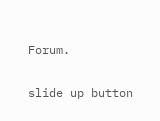Forum.

slide up button